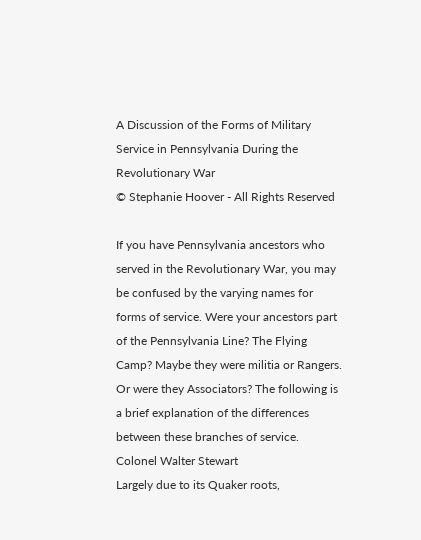A Discussion of the Forms of Military Service in Pennsylvania During the Revolutionary War
© Stephanie Hoover - All Rights Reserved

If you have Pennsylvania ancestors who served in the Revolutionary War, you may be confused by the varying names for forms of service. Were your ancestors part of the Pennsylvania Line? The Flying Camp? Maybe they were militia or Rangers. Or were they Associators? The following is a brief explanation of the differences between these branches of service.
Colonel Walter Stewart
Largely due to its Quaker roots,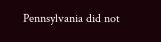Pennsylvania did not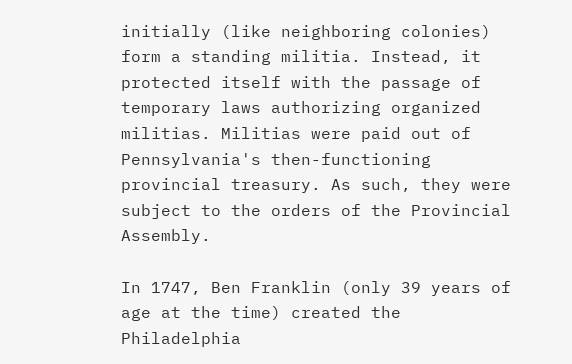initially (like neighboring colonies) form a standing militia. Instead, it protected itself with the passage of temporary laws authorizing organized militias. Militias were paid out of Pennsylvania's then-functioning provincial treasury. As such, they were subject to the orders of the Provincial Assembly.

In 1747, Ben Franklin (only 39 years of age at the time) created the Philadelphia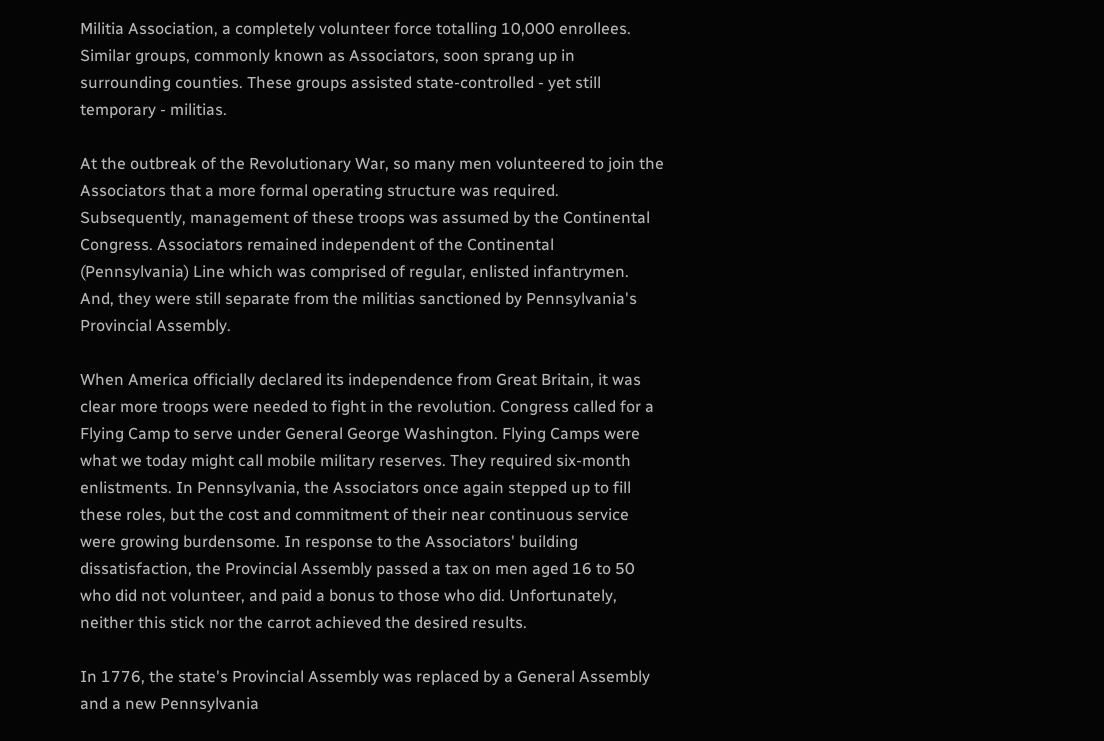Militia Association, a completely volunteer force totalling 10,000 enrollees. Similar groups, commonly known as Associators, soon sprang up in surrounding counties. These groups assisted state-controlled - yet still temporary - militias.

At the outbreak of the Revolutionary War, so many men volunteered to join the Associators that a more formal operating structure was required. Subsequently, management of these troops was assumed by the Continental Congress. Associators remained independent of the Continental (Pennsylvania) Line which was comprised of regular, enlisted infantrymen. And, they were still separate from the militias sanctioned by Pennsylvania's Provincial Assembly.

When America officially declared its independence from Great Britain, it was clear more troops were needed to fight in the revolution. Congress called for a Flying Camp to serve under General George Washington. Flying Camps were what we today might call mobile military reserves. They required six-month enlistments. In Pennsylvania, the Associators once again stepped up to fill these roles, but the cost and commitment of their near continuous service were growing burdensome. In response to the Associators' building dissatisfaction, the Provincial Assembly passed a tax on men aged 16 to 50 who did not volunteer, and paid a bonus to those who did. Unfortunately, neither this stick nor the carrot achieved the desired results.

In 1776, the state's Provincial Assembly was replaced by a General Assembly and a new Pennsylvania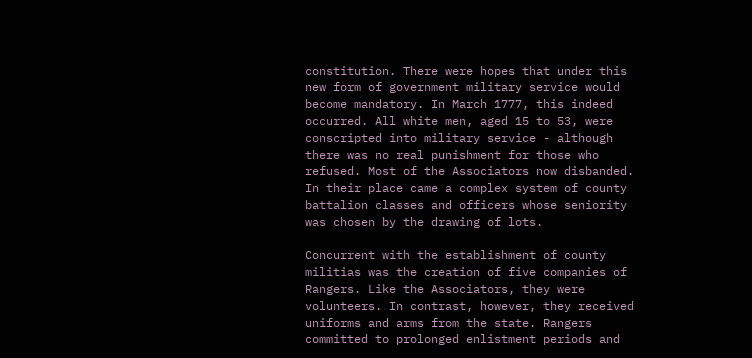constitution. There were hopes that under this new form of government military service would become mandatory. In March 1777, this indeed occurred. All white men, aged 15 to 53, were conscripted into military service - although there was no real punishment for those who refused. Most of the Associators now disbanded. In their place came a complex system of county battalion classes and officers whose seniority was chosen by the drawing of lots.

Concurrent with the establishment of county militias was the creation of five companies of Rangers. Like the Associators, they were volunteers. In contrast, however, they received uniforms and arms from the state. Rangers committed to prolonged enlistment periods and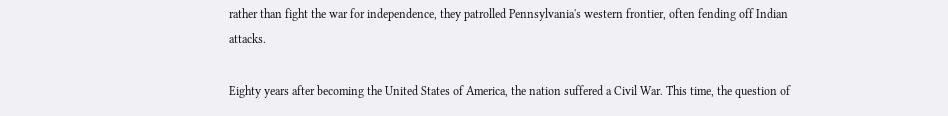rather than fight the war for independence, they patrolled Pennsylvania's western frontier, often fending off Indian attacks.

Eighty years after becoming the United States of America, the nation suffered a Civil War. This time, the question of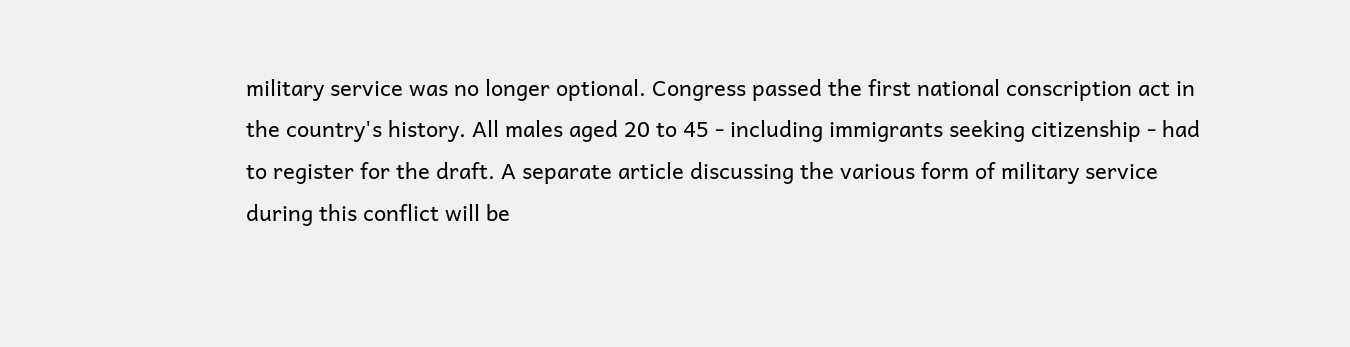military service was no longer optional. Congress passed the first national conscription act in the country's history. All males aged 20 to 45 - including immigrants seeking citizenship - had to register for the draft. A separate article discussing the various form of military service during this conflict will be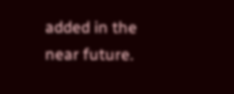added in the near future.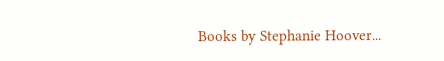Books by Stephanie Hoover...